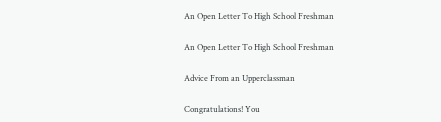An Open Letter To High School Freshman

An Open Letter To High School Freshman

Advice From an Upperclassman

Congratulations! You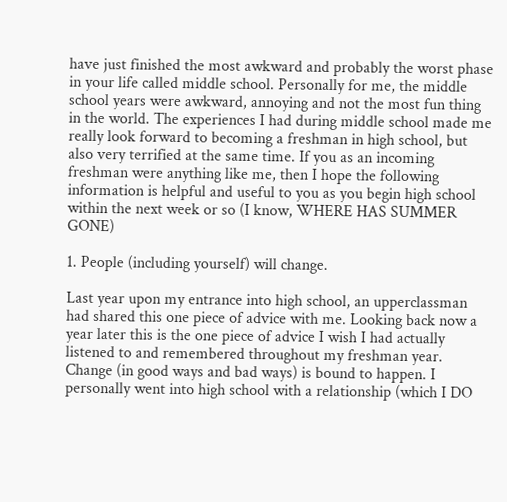have just finished the most awkward and probably the worst phase in your life called middle school. Personally for me, the middle school years were awkward, annoying and not the most fun thing in the world. The experiences I had during middle school made me really look forward to becoming a freshman in high school, but also very terrified at the same time. If you as an incoming freshman were anything like me, then I hope the following information is helpful and useful to you as you begin high school within the next week or so (I know, WHERE HAS SUMMER GONE)

1. People (including yourself) will change.

Last year upon my entrance into high school, an upperclassman had shared this one piece of advice with me. Looking back now a year later this is the one piece of advice I wish I had actually listened to and remembered throughout my freshman year. Change (in good ways and bad ways) is bound to happen. I personally went into high school with a relationship (which I DO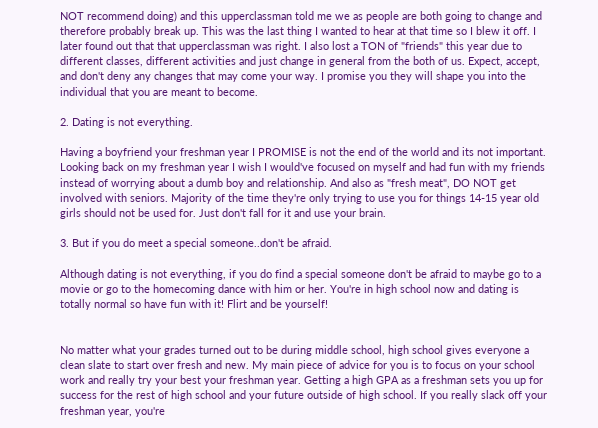NOT recommend doing) and this upperclassman told me we as people are both going to change and therefore probably break up. This was the last thing I wanted to hear at that time so I blew it off. I later found out that that upperclassman was right. I also lost a TON of "friends" this year due to different classes, different activities and just change in general from the both of us. Expect, accept, and don't deny any changes that may come your way. I promise you they will shape you into the individual that you are meant to become.

2. Dating is not everything.

Having a boyfriend your freshman year I PROMISE is not the end of the world and its not important. Looking back on my freshman year I wish I would've focused on myself and had fun with my friends instead of worrying about a dumb boy and relationship. And also as "fresh meat", DO NOT get involved with seniors. Majority of the time they're only trying to use you for things 14-15 year old girls should not be used for. Just don't fall for it and use your brain.

3. But if you do meet a special someone..don't be afraid.

Although dating is not everything, if you do find a special someone don't be afraid to maybe go to a movie or go to the homecoming dance with him or her. You're in high school now and dating is totally normal so have fun with it! Flirt and be yourself!


No matter what your grades turned out to be during middle school, high school gives everyone a clean slate to start over fresh and new. My main piece of advice for you is to focus on your school work and really try your best your freshman year. Getting a high GPA as a freshman sets you up for success for the rest of high school and your future outside of high school. If you really slack off your freshman year, you're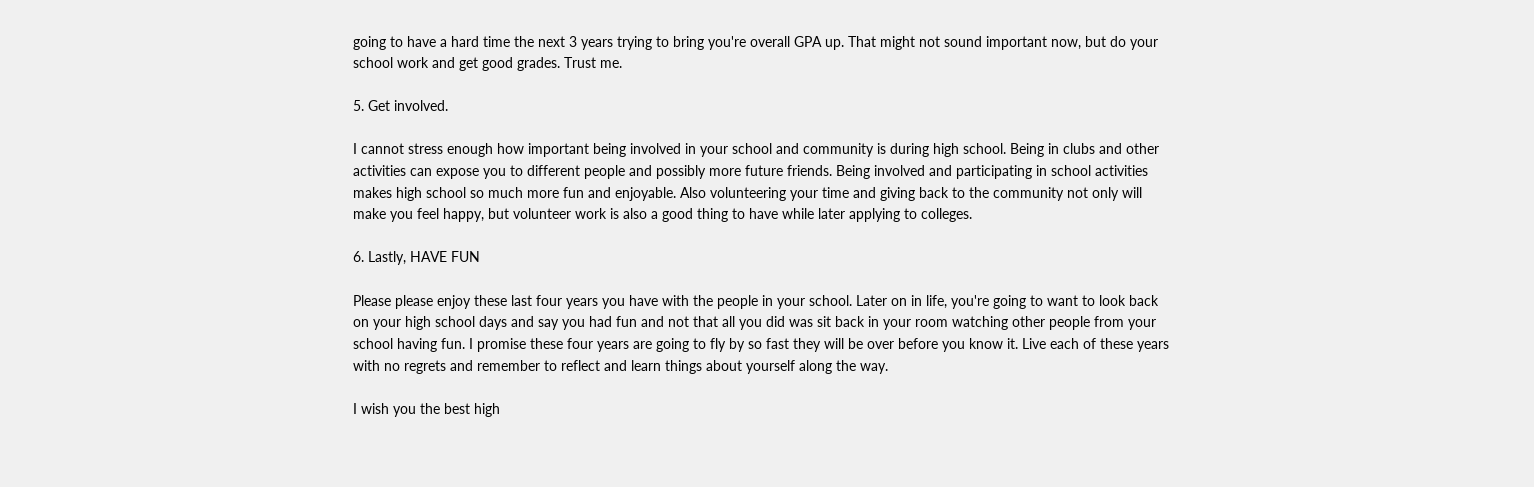going to have a hard time the next 3 years trying to bring you're overall GPA up. That might not sound important now, but do your school work and get good grades. Trust me.

5. Get involved.

I cannot stress enough how important being involved in your school and community is during high school. Being in clubs and other activities can expose you to different people and possibly more future friends. Being involved and participating in school activities makes high school so much more fun and enjoyable. Also volunteering your time and giving back to the community not only will make you feel happy, but volunteer work is also a good thing to have while later applying to colleges.

6. Lastly, HAVE FUN

Please please enjoy these last four years you have with the people in your school. Later on in life, you're going to want to look back on your high school days and say you had fun and not that all you did was sit back in your room watching other people from your school having fun. I promise these four years are going to fly by so fast they will be over before you know it. Live each of these years with no regrets and remember to reflect and learn things about yourself along the way.

I wish you the best high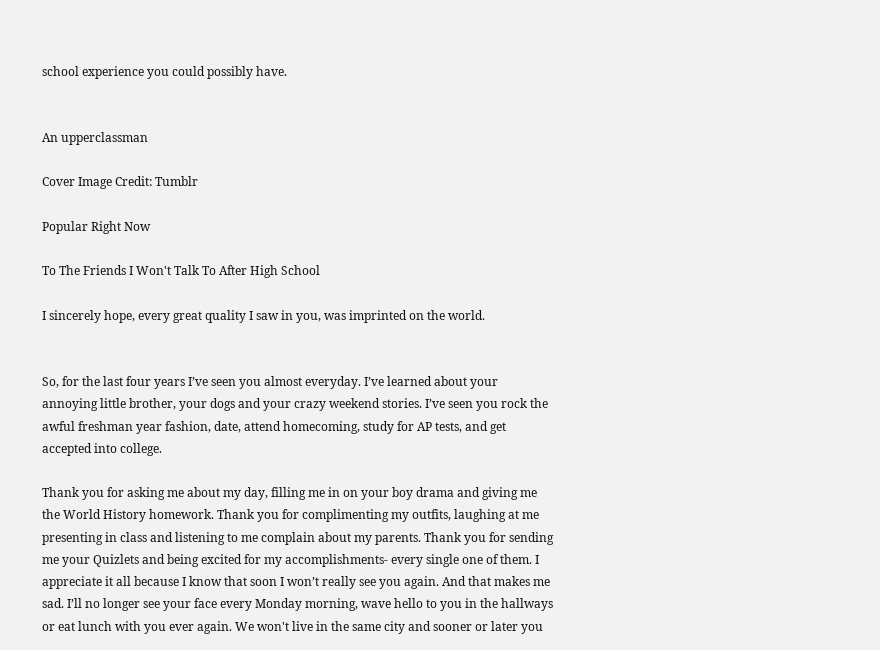school experience you could possibly have.


An upperclassman

Cover Image Credit: Tumblr

Popular Right Now

To The Friends I Won't Talk To After High School

I sincerely hope, every great quality I saw in you, was imprinted on the world.


So, for the last four years I’ve seen you almost everyday. I’ve learned about your annoying little brother, your dogs and your crazy weekend stories. I’ve seen you rock the awful freshman year fashion, date, attend homecoming, study for AP tests, and get accepted into college.

Thank you for asking me about my day, filling me in on your boy drama and giving me the World History homework. Thank you for complimenting my outfits, laughing at me presenting in class and listening to me complain about my parents. Thank you for sending me your Quizlets and being excited for my accomplishments- every single one of them. I appreciate it all because I know that soon I won’t really see you again. And that makes me sad. I’ll no longer see your face every Monday morning, wave hello to you in the hallways or eat lunch with you ever again. We won't live in the same city and sooner or later you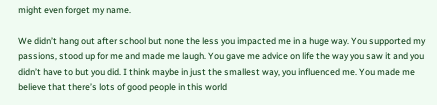might even forget my name.

We didn’t hang out after school but none the less you impacted me in a huge way. You supported my passions, stood up for me and made me laugh. You gave me advice on life the way you saw it and you didn’t have to but you did. I think maybe in just the smallest way, you influenced me. You made me believe that there’s lots of good people in this world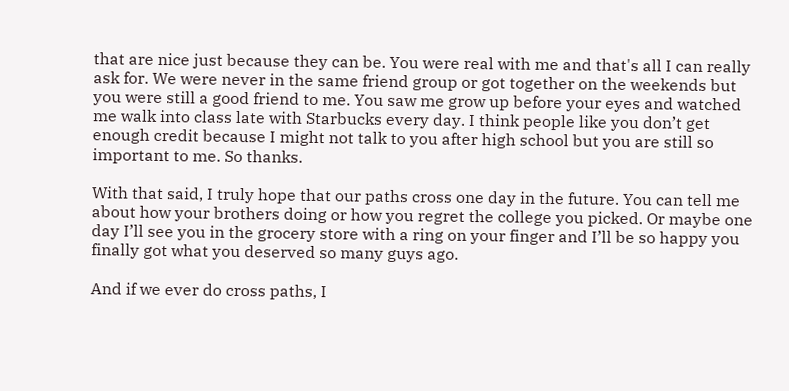that are nice just because they can be. You were real with me and that's all I can really ask for. We were never in the same friend group or got together on the weekends but you were still a good friend to me. You saw me grow up before your eyes and watched me walk into class late with Starbucks every day. I think people like you don’t get enough credit because I might not talk to you after high school but you are still so important to me. So thanks.

With that said, I truly hope that our paths cross one day in the future. You can tell me about how your brothers doing or how you regret the college you picked. Or maybe one day I’ll see you in the grocery store with a ring on your finger and I’ll be so happy you finally got what you deserved so many guys ago.

And if we ever do cross paths, I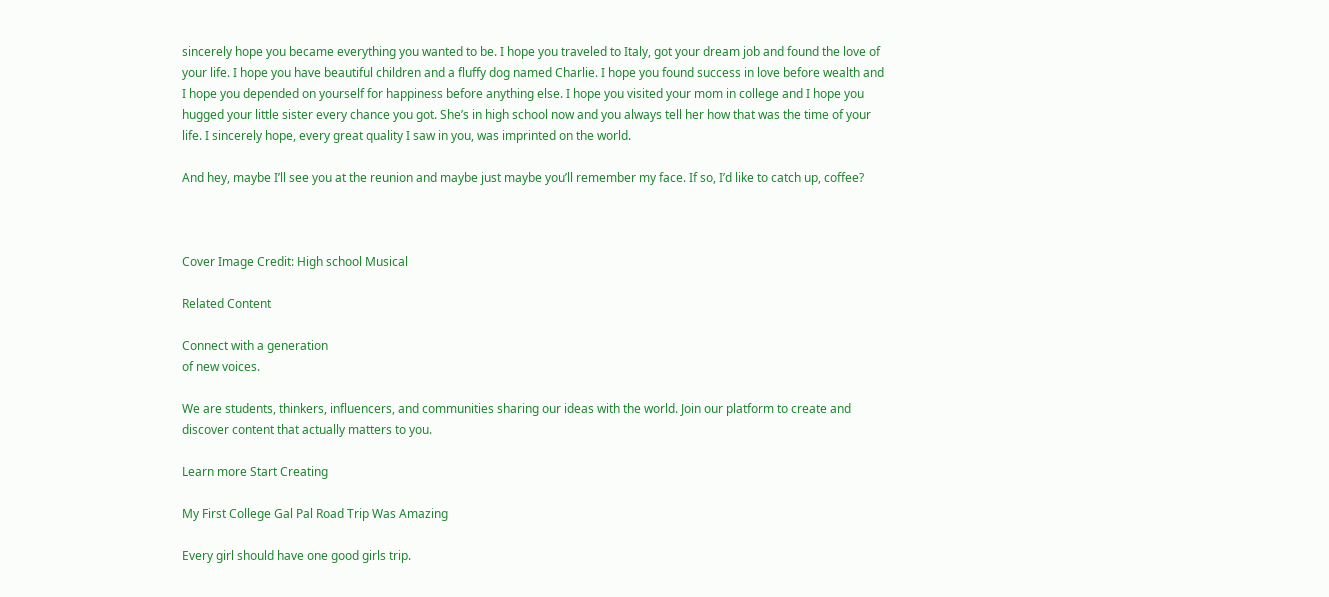sincerely hope you became everything you wanted to be. I hope you traveled to Italy, got your dream job and found the love of your life. I hope you have beautiful children and a fluffy dog named Charlie. I hope you found success in love before wealth and I hope you depended on yourself for happiness before anything else. I hope you visited your mom in college and I hope you hugged your little sister every chance you got. She’s in high school now and you always tell her how that was the time of your life. I sincerely hope, every great quality I saw in you, was imprinted on the world.

And hey, maybe I’ll see you at the reunion and maybe just maybe you’ll remember my face. If so, I’d like to catch up, coffee?



Cover Image Credit: High school Musical

Related Content

Connect with a generation
of new voices.

We are students, thinkers, influencers, and communities sharing our ideas with the world. Join our platform to create and discover content that actually matters to you.

Learn more Start Creating

My First College Gal Pal Road Trip Was Amazing

Every girl should have one good girls trip.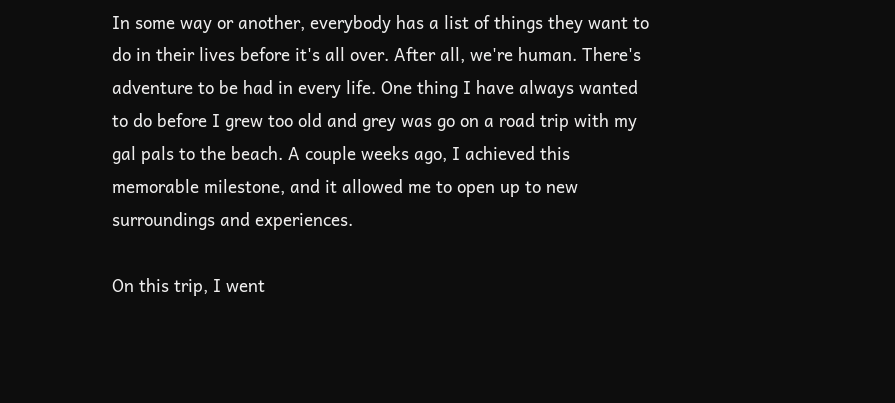In some way or another, everybody has a list of things they want to do in their lives before it's all over. After all, we're human. There's adventure to be had in every life. One thing I have always wanted to do before I grew too old and grey was go on a road trip with my gal pals to the beach. A couple weeks ago, I achieved this memorable milestone, and it allowed me to open up to new surroundings and experiences.

On this trip, I went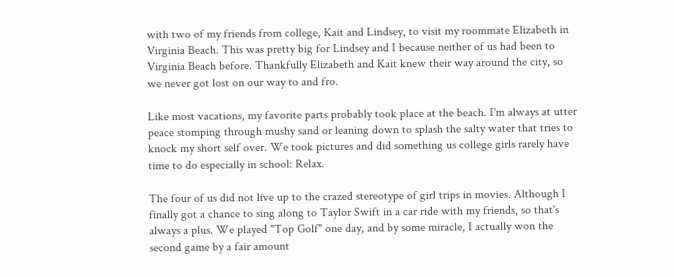with two of my friends from college, Kait and Lindsey, to visit my roommate Elizabeth in Virginia Beach. This was pretty big for Lindsey and I because neither of us had been to Virginia Beach before. Thankfully Elizabeth and Kait knew their way around the city, so we never got lost on our way to and fro.

Like most vacations, my favorite parts probably took place at the beach. I'm always at utter peace stomping through mushy sand or leaning down to splash the salty water that tries to knock my short self over. We took pictures and did something us college girls rarely have time to do especially in school: Relax.

The four of us did not live up to the crazed stereotype of girl trips in movies. Although I finally got a chance to sing along to Taylor Swift in a car ride with my friends, so that's always a plus. We played "Top Golf" one day, and by some miracle, I actually won the second game by a fair amount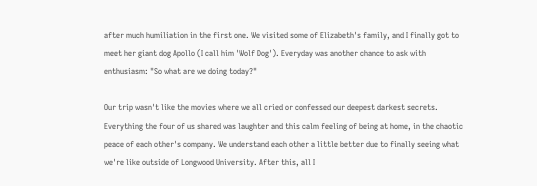after much humiliation in the first one. We visited some of Elizabeth's family, and I finally got to meet her giant dog Apollo (I call him 'Wolf Dog'). Everyday was another chance to ask with enthusiasm: "So what are we doing today?"

Our trip wasn't like the movies where we all cried or confessed our deepest darkest secrets. Everything the four of us shared was laughter and this calm feeling of being at home, in the chaotic peace of each other's company. We understand each other a little better due to finally seeing what we're like outside of Longwood University. After this, all I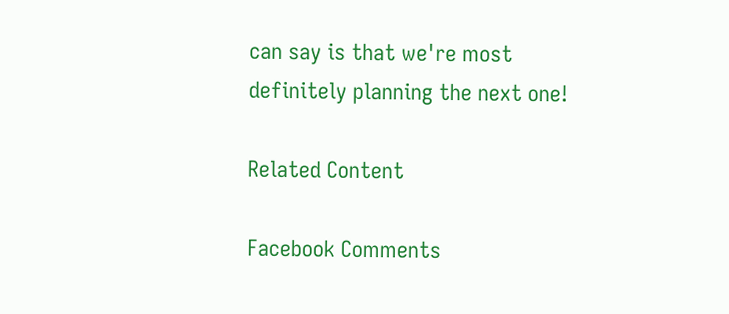can say is that we're most definitely planning the next one!

Related Content

Facebook Comments